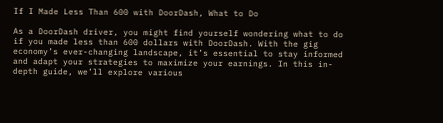If I Made Less Than 600 with DoorDash, What to Do

As a DoorDash driver, you might find yourself wondering what to do if you made less than 600 dollars with DoorDash. With the gig economy’s ever-changing landscape, it’s essential to stay informed and adapt your strategies to maximize your earnings. In this in-depth guide, we’ll explore various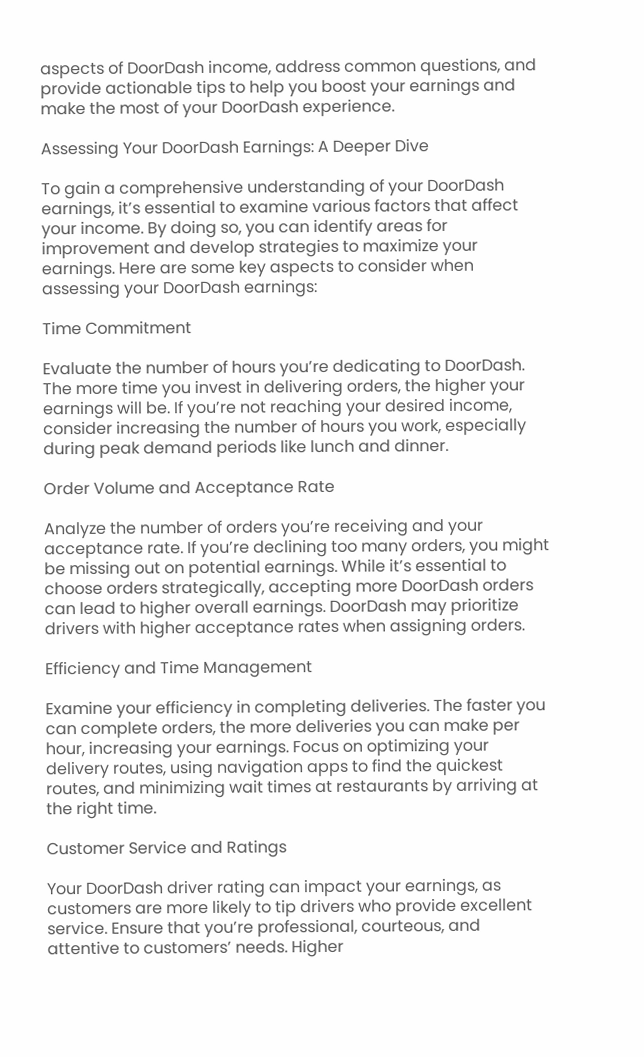aspects of DoorDash income, address common questions, and provide actionable tips to help you boost your earnings and make the most of your DoorDash experience.

Assessing Your DoorDash Earnings: A Deeper Dive

To gain a comprehensive understanding of your DoorDash earnings, it’s essential to examine various factors that affect your income. By doing so, you can identify areas for improvement and develop strategies to maximize your earnings. Here are some key aspects to consider when assessing your DoorDash earnings:

Time Commitment

Evaluate the number of hours you’re dedicating to DoorDash. The more time you invest in delivering orders, the higher your earnings will be. If you’re not reaching your desired income, consider increasing the number of hours you work, especially during peak demand periods like lunch and dinner.

Order Volume and Acceptance Rate

Analyze the number of orders you’re receiving and your acceptance rate. If you’re declining too many orders, you might be missing out on potential earnings. While it’s essential to choose orders strategically, accepting more DoorDash orders can lead to higher overall earnings. DoorDash may prioritize drivers with higher acceptance rates when assigning orders.

Efficiency and Time Management

Examine your efficiency in completing deliveries. The faster you can complete orders, the more deliveries you can make per hour, increasing your earnings. Focus on optimizing your delivery routes, using navigation apps to find the quickest routes, and minimizing wait times at restaurants by arriving at the right time.

Customer Service and Ratings

Your DoorDash driver rating can impact your earnings, as customers are more likely to tip drivers who provide excellent service. Ensure that you’re professional, courteous, and attentive to customers’ needs. Higher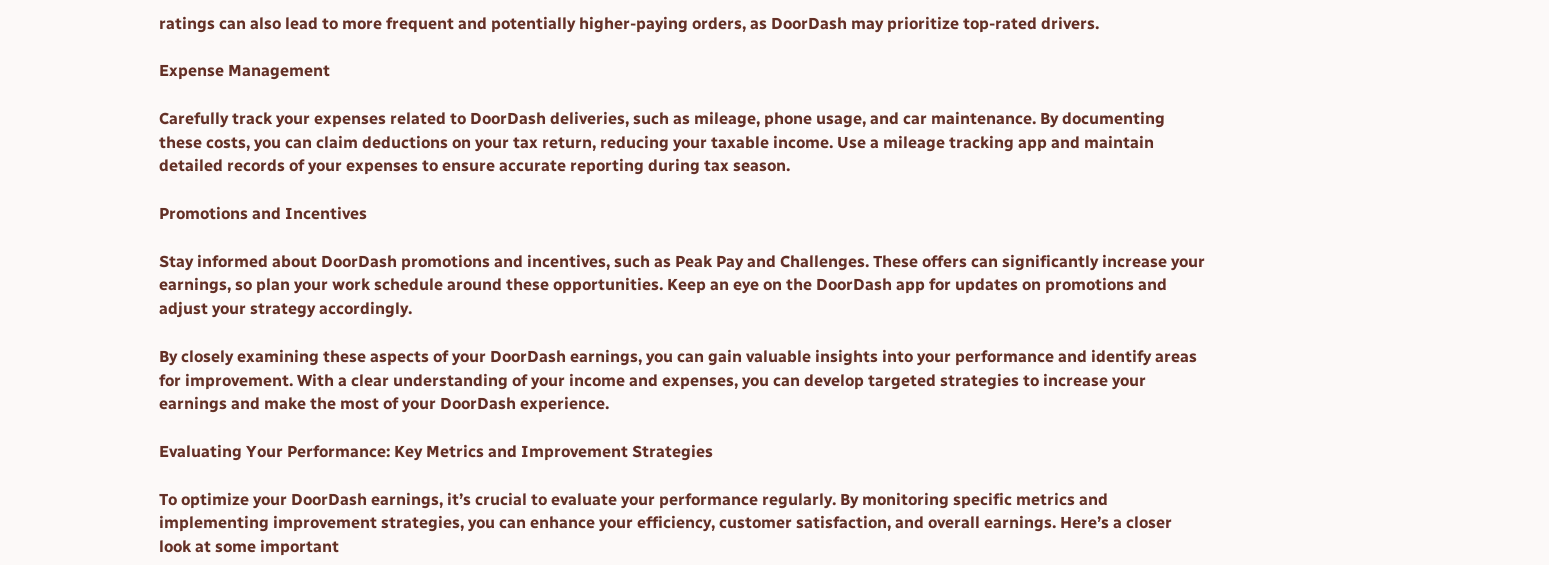ratings can also lead to more frequent and potentially higher-paying orders, as DoorDash may prioritize top-rated drivers.

Expense Management

Carefully track your expenses related to DoorDash deliveries, such as mileage, phone usage, and car maintenance. By documenting these costs, you can claim deductions on your tax return, reducing your taxable income. Use a mileage tracking app and maintain detailed records of your expenses to ensure accurate reporting during tax season.

Promotions and Incentives

Stay informed about DoorDash promotions and incentives, such as Peak Pay and Challenges. These offers can significantly increase your earnings, so plan your work schedule around these opportunities. Keep an eye on the DoorDash app for updates on promotions and adjust your strategy accordingly.

By closely examining these aspects of your DoorDash earnings, you can gain valuable insights into your performance and identify areas for improvement. With a clear understanding of your income and expenses, you can develop targeted strategies to increase your earnings and make the most of your DoorDash experience.

Evaluating Your Performance: Key Metrics and Improvement Strategies

To optimize your DoorDash earnings, it’s crucial to evaluate your performance regularly. By monitoring specific metrics and implementing improvement strategies, you can enhance your efficiency, customer satisfaction, and overall earnings. Here’s a closer look at some important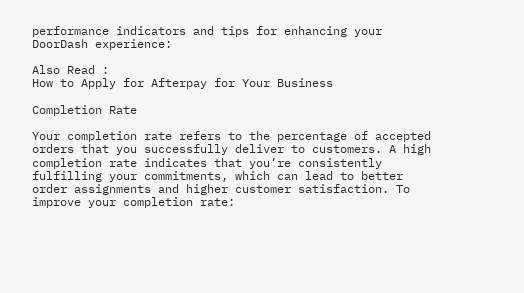performance indicators and tips for enhancing your DoorDash experience:

Also Read :
How to Apply for Afterpay for Your Business

Completion Rate

Your completion rate refers to the percentage of accepted orders that you successfully deliver to customers. A high completion rate indicates that you’re consistently fulfilling your commitments, which can lead to better order assignments and higher customer satisfaction. To improve your completion rate: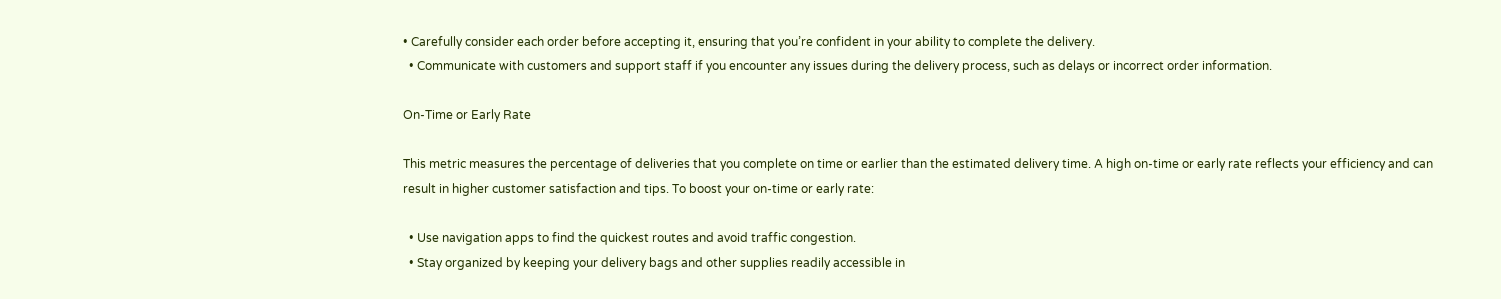• Carefully consider each order before accepting it, ensuring that you’re confident in your ability to complete the delivery.
  • Communicate with customers and support staff if you encounter any issues during the delivery process, such as delays or incorrect order information.

On-Time or Early Rate

This metric measures the percentage of deliveries that you complete on time or earlier than the estimated delivery time. A high on-time or early rate reflects your efficiency and can result in higher customer satisfaction and tips. To boost your on-time or early rate:

  • Use navigation apps to find the quickest routes and avoid traffic congestion.
  • Stay organized by keeping your delivery bags and other supplies readily accessible in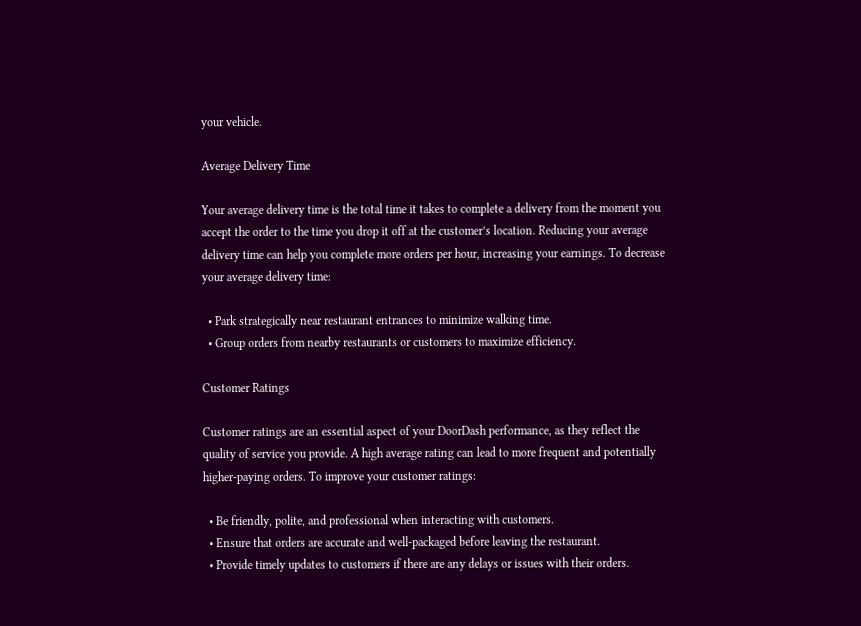your vehicle.

Average Delivery Time

Your average delivery time is the total time it takes to complete a delivery from the moment you accept the order to the time you drop it off at the customer’s location. Reducing your average delivery time can help you complete more orders per hour, increasing your earnings. To decrease your average delivery time:

  • Park strategically near restaurant entrances to minimize walking time.
  • Group orders from nearby restaurants or customers to maximize efficiency.

Customer Ratings

Customer ratings are an essential aspect of your DoorDash performance, as they reflect the quality of service you provide. A high average rating can lead to more frequent and potentially higher-paying orders. To improve your customer ratings:

  • Be friendly, polite, and professional when interacting with customers.
  • Ensure that orders are accurate and well-packaged before leaving the restaurant.
  • Provide timely updates to customers if there are any delays or issues with their orders.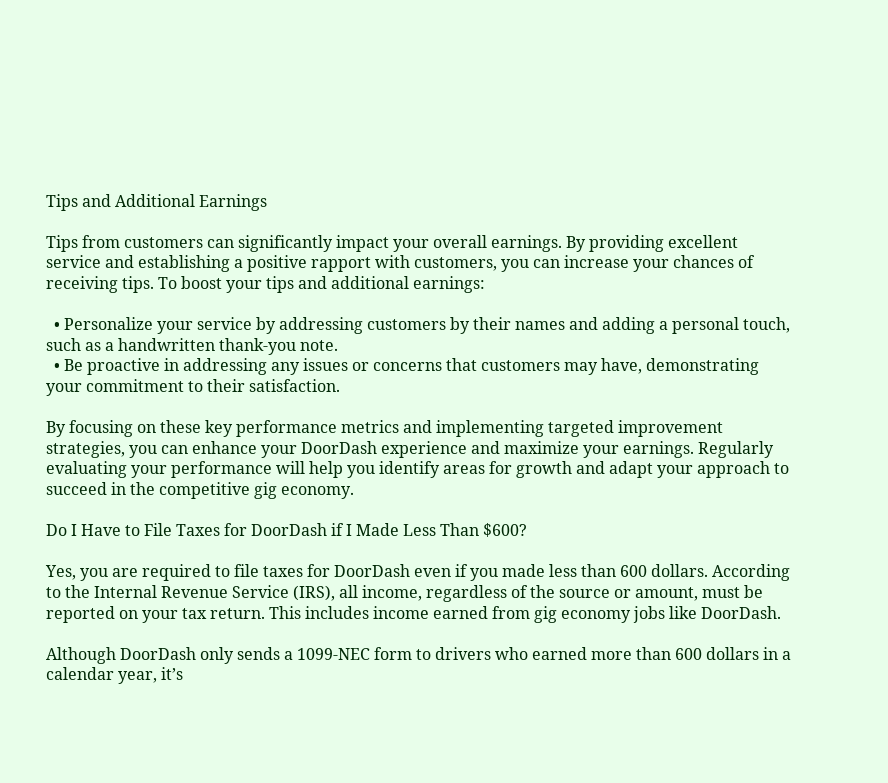Tips and Additional Earnings

Tips from customers can significantly impact your overall earnings. By providing excellent service and establishing a positive rapport with customers, you can increase your chances of receiving tips. To boost your tips and additional earnings:

  • Personalize your service by addressing customers by their names and adding a personal touch, such as a handwritten thank-you note.
  • Be proactive in addressing any issues or concerns that customers may have, demonstrating your commitment to their satisfaction.

By focusing on these key performance metrics and implementing targeted improvement strategies, you can enhance your DoorDash experience and maximize your earnings. Regularly evaluating your performance will help you identify areas for growth and adapt your approach to succeed in the competitive gig economy.

Do I Have to File Taxes for DoorDash if I Made Less Than $600?

Yes, you are required to file taxes for DoorDash even if you made less than 600 dollars. According to the Internal Revenue Service (IRS), all income, regardless of the source or amount, must be reported on your tax return. This includes income earned from gig economy jobs like DoorDash.

Although DoorDash only sends a 1099-NEC form to drivers who earned more than 600 dollars in a calendar year, it’s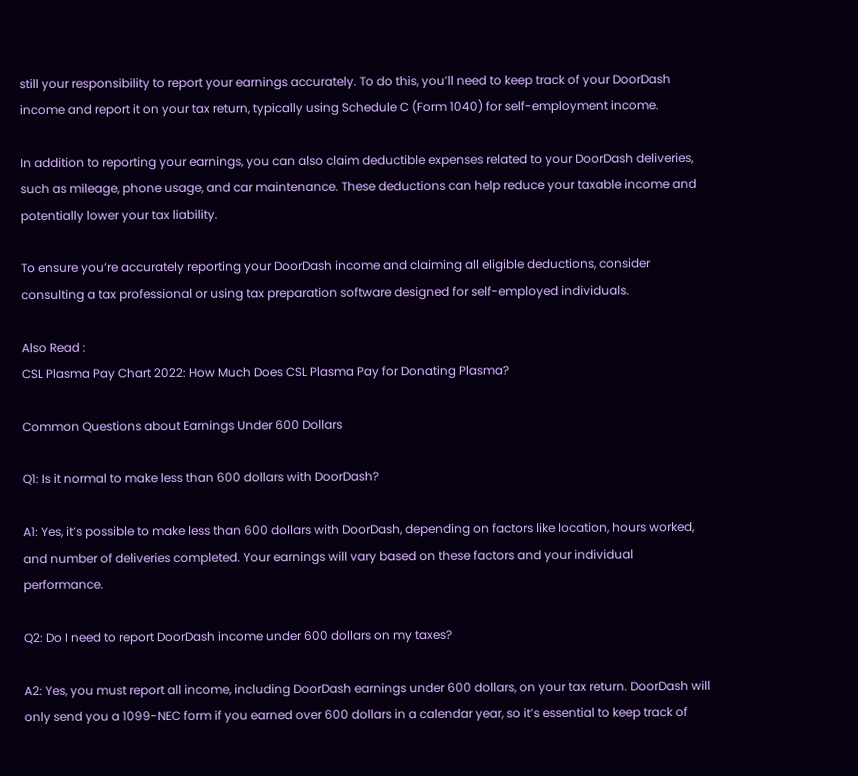still your responsibility to report your earnings accurately. To do this, you’ll need to keep track of your DoorDash income and report it on your tax return, typically using Schedule C (Form 1040) for self-employment income.

In addition to reporting your earnings, you can also claim deductible expenses related to your DoorDash deliveries, such as mileage, phone usage, and car maintenance. These deductions can help reduce your taxable income and potentially lower your tax liability.

To ensure you’re accurately reporting your DoorDash income and claiming all eligible deductions, consider consulting a tax professional or using tax preparation software designed for self-employed individuals.

Also Read :
CSL Plasma Pay Chart 2022: How Much Does CSL Plasma Pay for Donating Plasma?

Common Questions about Earnings Under 600 Dollars

Q1: Is it normal to make less than 600 dollars with DoorDash?

A1: Yes, it’s possible to make less than 600 dollars with DoorDash, depending on factors like location, hours worked, and number of deliveries completed. Your earnings will vary based on these factors and your individual performance.

Q2: Do I need to report DoorDash income under 600 dollars on my taxes?

A2: Yes, you must report all income, including DoorDash earnings under 600 dollars, on your tax return. DoorDash will only send you a 1099-NEC form if you earned over 600 dollars in a calendar year, so it’s essential to keep track of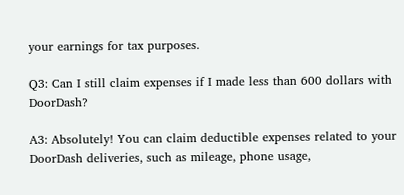your earnings for tax purposes.

Q3: Can I still claim expenses if I made less than 600 dollars with DoorDash?

A3: Absolutely! You can claim deductible expenses related to your DoorDash deliveries, such as mileage, phone usage,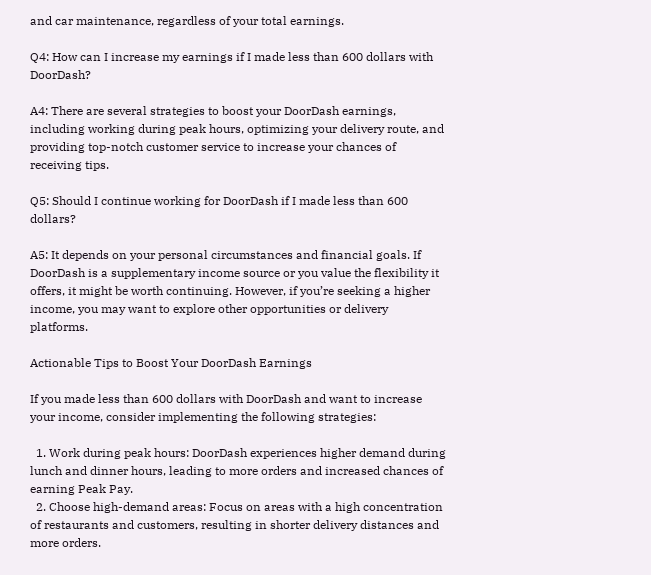and car maintenance, regardless of your total earnings.

Q4: How can I increase my earnings if I made less than 600 dollars with DoorDash?

A4: There are several strategies to boost your DoorDash earnings, including working during peak hours, optimizing your delivery route, and providing top-notch customer service to increase your chances of receiving tips.

Q5: Should I continue working for DoorDash if I made less than 600 dollars?

A5: It depends on your personal circumstances and financial goals. If DoorDash is a supplementary income source or you value the flexibility it offers, it might be worth continuing. However, if you’re seeking a higher income, you may want to explore other opportunities or delivery platforms.

Actionable Tips to Boost Your DoorDash Earnings

If you made less than 600 dollars with DoorDash and want to increase your income, consider implementing the following strategies:

  1. Work during peak hours: DoorDash experiences higher demand during lunch and dinner hours, leading to more orders and increased chances of earning Peak Pay.
  2. Choose high-demand areas: Focus on areas with a high concentration of restaurants and customers, resulting in shorter delivery distances and more orders.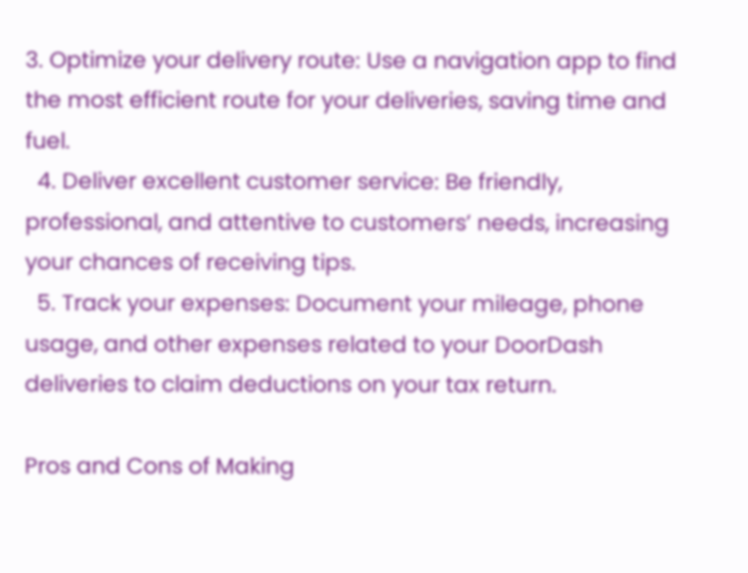3. Optimize your delivery route: Use a navigation app to find the most efficient route for your deliveries, saving time and fuel.
  4. Deliver excellent customer service: Be friendly, professional, and attentive to customers’ needs, increasing your chances of receiving tips.
  5. Track your expenses: Document your mileage, phone usage, and other expenses related to your DoorDash deliveries to claim deductions on your tax return.

Pros and Cons of Making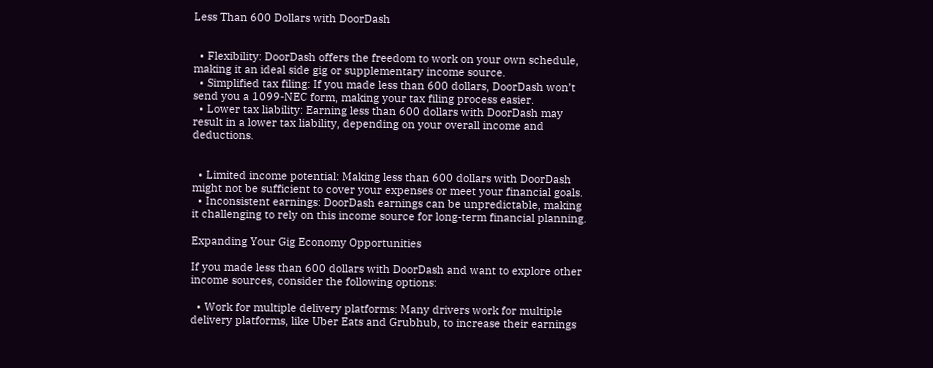Less Than 600 Dollars with DoorDash


  • Flexibility: DoorDash offers the freedom to work on your own schedule, making it an ideal side gig or supplementary income source.
  • Simplified tax filing: If you made less than 600 dollars, DoorDash won’t send you a 1099-NEC form, making your tax filing process easier.
  • Lower tax liability: Earning less than 600 dollars with DoorDash may result in a lower tax liability, depending on your overall income and deductions.


  • Limited income potential: Making less than 600 dollars with DoorDash might not be sufficient to cover your expenses or meet your financial goals.
  • Inconsistent earnings: DoorDash earnings can be unpredictable, making it challenging to rely on this income source for long-term financial planning.

Expanding Your Gig Economy Opportunities

If you made less than 600 dollars with DoorDash and want to explore other income sources, consider the following options:

  • Work for multiple delivery platforms: Many drivers work for multiple delivery platforms, like Uber Eats and Grubhub, to increase their earnings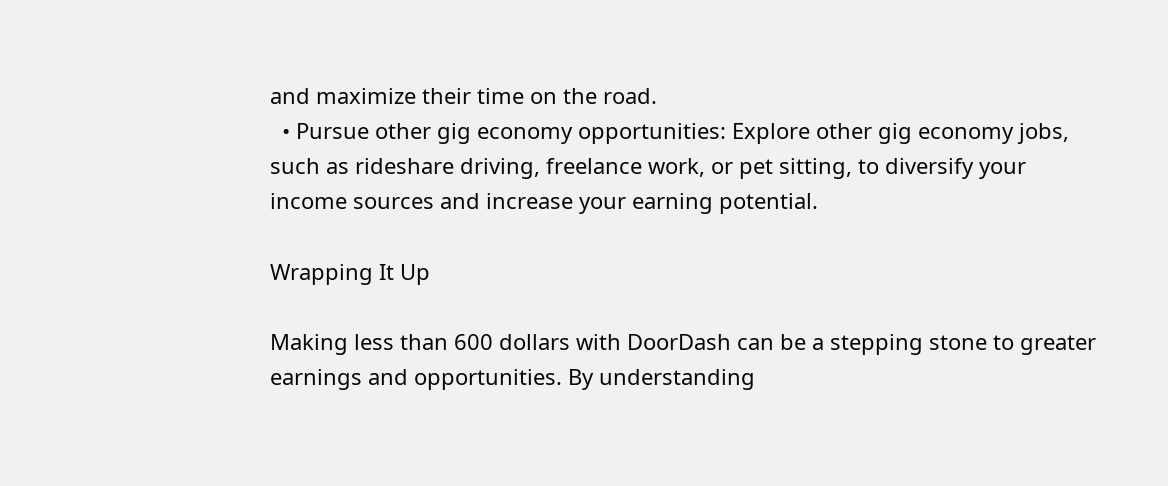and maximize their time on the road.
  • Pursue other gig economy opportunities: Explore other gig economy jobs, such as rideshare driving, freelance work, or pet sitting, to diversify your income sources and increase your earning potential.

Wrapping It Up

Making less than 600 dollars with DoorDash can be a stepping stone to greater earnings and opportunities. By understanding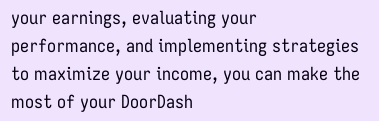your earnings, evaluating your performance, and implementing strategies to maximize your income, you can make the most of your DoorDash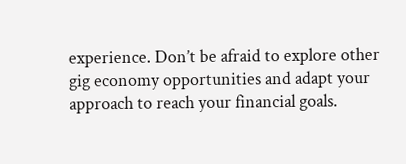experience. Don’t be afraid to explore other gig economy opportunities and adapt your approach to reach your financial goals.